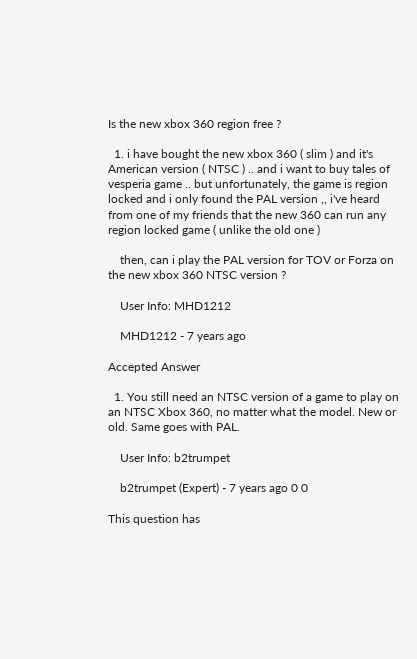Is the new xbox 360 region free ?

  1. i have bought the new xbox 360 ( slim ) and it's American version ( NTSC ) .. and i want to buy tales of vesperia game .. but unfortunately, the game is region locked and i only found the PAL version ,, i've heard from one of my friends that the new 360 can run any region locked game ( unlike the old one )

    then, can i play the PAL version for TOV or Forza on the new xbox 360 NTSC version ?

    User Info: MHD1212

    MHD1212 - 7 years ago

Accepted Answer

  1. You still need an NTSC version of a game to play on an NTSC Xbox 360, no matter what the model. New or old. Same goes with PAL.

    User Info: b2trumpet

    b2trumpet (Expert) - 7 years ago 0 0

This question has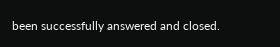been successfully answered and closed.